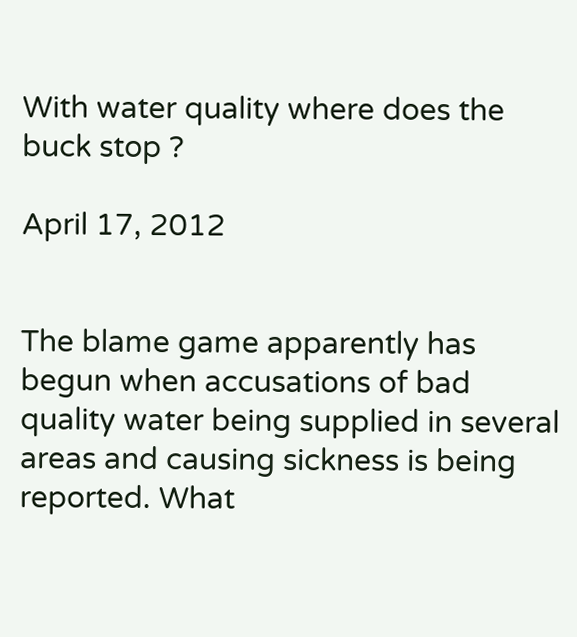With water quality where does the buck stop ?

April 17, 2012


The blame game apparently has begun when accusations of bad quality water being supplied in several areas and causing sickness is being reported. What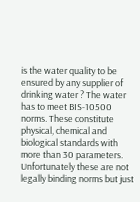is the water quality to be ensured by any supplier of drinking water ? The water has to meet BIS-10500 norms. These constitute physical, chemical and biological standards with more than 30 parameters.  Unfortunately these are not legally binding norms but just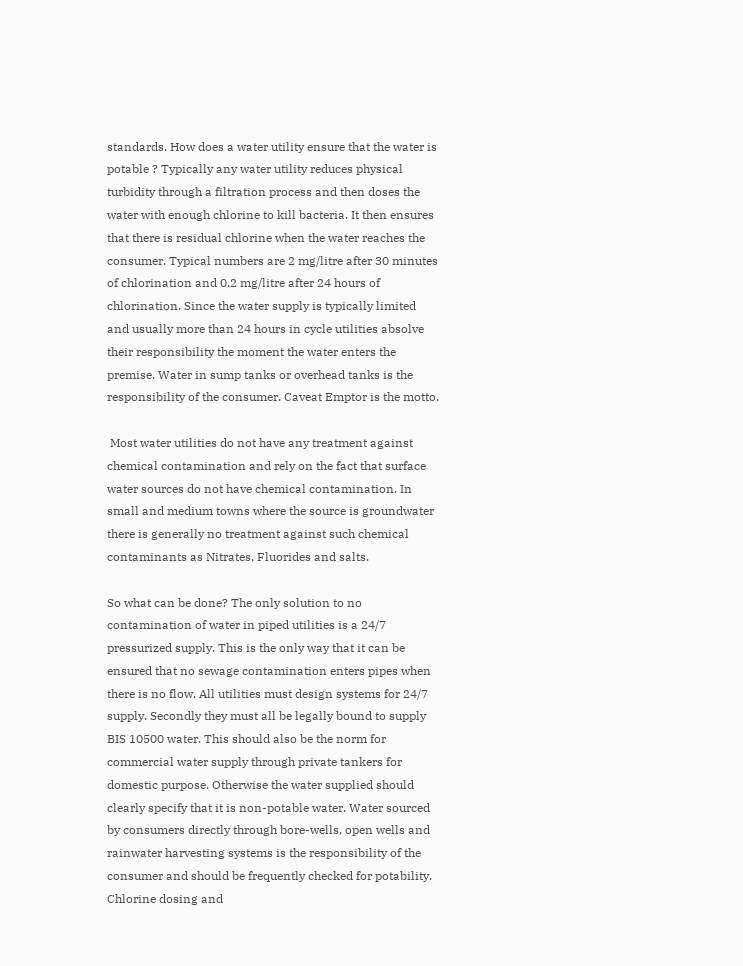standards. How does a water utility ensure that the water is potable ? Typically any water utility reduces physical turbidity through a filtration process and then doses the water with enough chlorine to kill bacteria. It then ensures that there is residual chlorine when the water reaches the consumer. Typical numbers are 2 mg/litre after 30 minutes of chlorination and 0.2 mg/litre after 24 hours of chlorination. Since the water supply is typically limited and usually more than 24 hours in cycle utilities absolve their responsibility the moment the water enters the premise. Water in sump tanks or overhead tanks is the responsibility of the consumer. Caveat Emptor is the motto.

 Most water utilities do not have any treatment against chemical contamination and rely on the fact that surface water sources do not have chemical contamination. In small and medium towns where the source is groundwater there is generally no treatment against such chemical contaminants as Nitrates, Fluorides and salts.

So what can be done? The only solution to no contamination of water in piped utilities is a 24/7 pressurized supply. This is the only way that it can be ensured that no sewage contamination enters pipes when there is no flow. All utilities must design systems for 24/7 supply. Secondly they must all be legally bound to supply BIS 10500 water. This should also be the norm for commercial water supply through private tankers for domestic purpose. Otherwise the water supplied should clearly specify that it is non-potable water. Water sourced by consumers directly through bore-wells, open wells and rainwater harvesting systems is the responsibility of the consumer and should be frequently checked for potability. Chlorine dosing and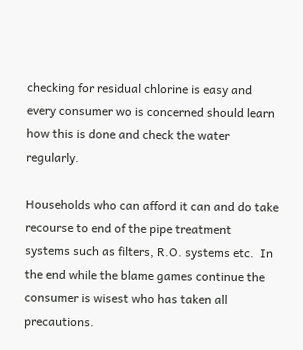checking for residual chlorine is easy and every consumer wo is concerned should learn how this is done and check the water regularly.

Households who can afford it can and do take recourse to end of the pipe treatment systems such as filters, R.O. systems etc.  In the end while the blame games continue the consumer is wisest who has taken all precautions.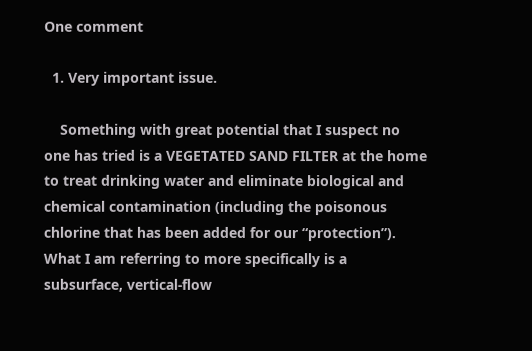One comment

  1. Very important issue.

    Something with great potential that I suspect no one has tried is a VEGETATED SAND FILTER at the home to treat drinking water and eliminate biological and chemical contamination (including the poisonous chlorine that has been added for our “protection”). What I am referring to more specifically is a subsurface, vertical-flow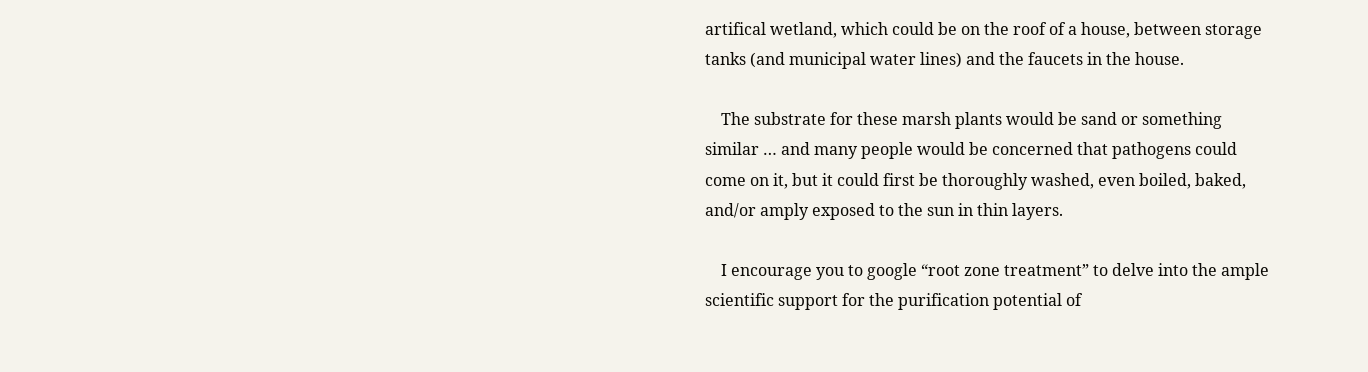artifical wetland, which could be on the roof of a house, between storage tanks (and municipal water lines) and the faucets in the house.

    The substrate for these marsh plants would be sand or something similar … and many people would be concerned that pathogens could come on it, but it could first be thoroughly washed, even boiled, baked, and/or amply exposed to the sun in thin layers.

    I encourage you to google “root zone treatment” to delve into the ample scientific support for the purification potential of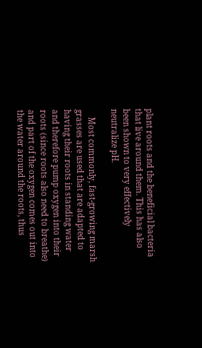plant roots and the beneficial bacteria that live around them. This has also been shown to very effectively neutralize pH.

    Most commonly, fast-growing marsh grasses are used that are adapted to having their roots in standing water and therefore pump oxygen into their roots (since roots also need to breathe) and part of the oxygen comes out into the water around the roots, thus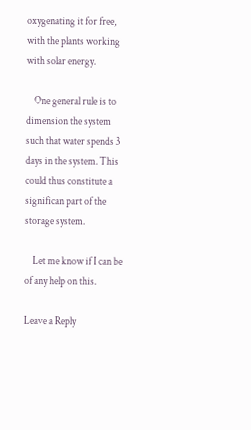oxygenating it for free, with the plants working with solar energy.

    One general rule is to dimension the system such that water spends 3 days in the system. This could thus constitute a significan part of the storage system.

    Let me know if I can be of any help on this.

Leave a Reply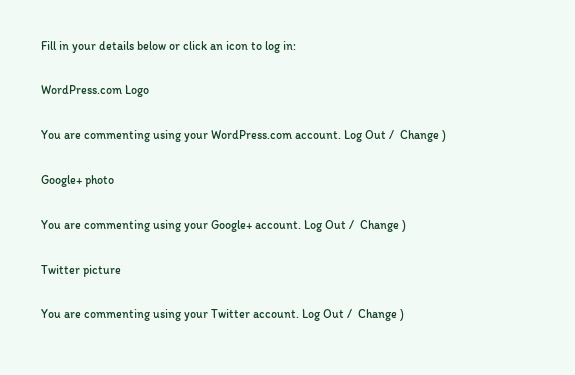Fill in your details below or click an icon to log in:

WordPress.com Logo

You are commenting using your WordPress.com account. Log Out /  Change )

Google+ photo

You are commenting using your Google+ account. Log Out /  Change )

Twitter picture

You are commenting using your Twitter account. Log Out /  Change )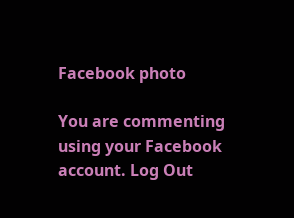Facebook photo

You are commenting using your Facebook account. Log Out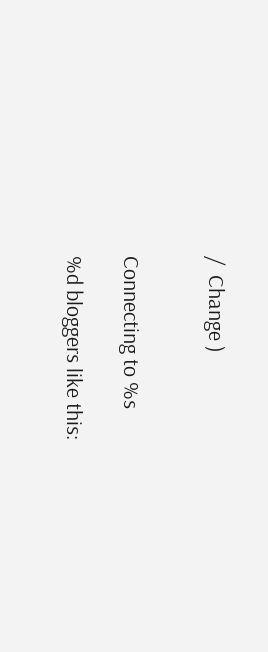/  Change )


Connecting to %s

%d bloggers like this: